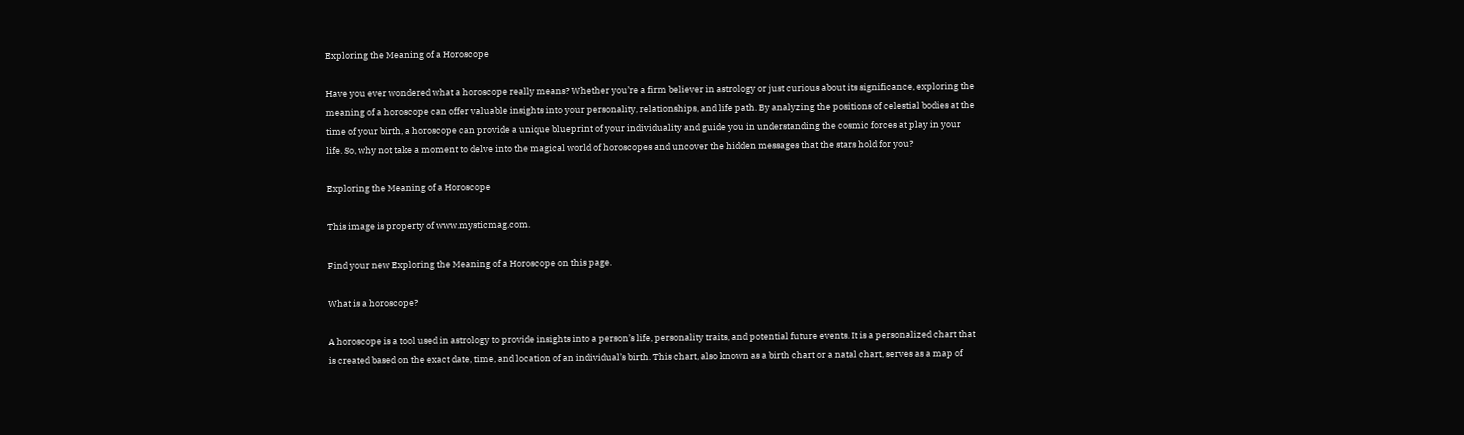Exploring the Meaning of a Horoscope

Have you ever wondered what a horoscope really means? Whether you’re a firm believer in astrology or just curious about its significance, exploring the meaning of a horoscope can offer valuable insights into your personality, relationships, and life path. By analyzing the positions of celestial bodies at the time of your birth, a horoscope can provide a unique blueprint of your individuality and guide you in understanding the cosmic forces at play in your life. So, why not take a moment to delve into the magical world of horoscopes and uncover the hidden messages that the stars hold for you?

Exploring the Meaning of a Horoscope

This image is property of www.mysticmag.com.

Find your new Exploring the Meaning of a Horoscope on this page.

What is a horoscope?

A horoscope is a tool used in astrology to provide insights into a person’s life, personality traits, and potential future events. It is a personalized chart that is created based on the exact date, time, and location of an individual’s birth. This chart, also known as a birth chart or a natal chart, serves as a map of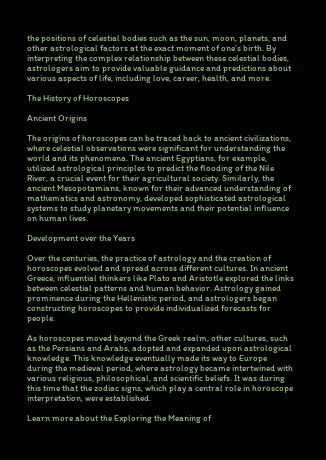the positions of celestial bodies such as the sun, moon, planets, and other astrological factors at the exact moment of one’s birth. By interpreting the complex relationship between these celestial bodies, astrologers aim to provide valuable guidance and predictions about various aspects of life, including love, career, health, and more.

The History of Horoscopes

Ancient Origins

The origins of horoscopes can be traced back to ancient civilizations, where celestial observations were significant for understanding the world and its phenomena. The ancient Egyptians, for example, utilized astrological principles to predict the flooding of the Nile River, a crucial event for their agricultural society. Similarly, the ancient Mesopotamians, known for their advanced understanding of mathematics and astronomy, developed sophisticated astrological systems to study planetary movements and their potential influence on human lives.

Development over the Years

Over the centuries, the practice of astrology and the creation of horoscopes evolved and spread across different cultures. In ancient Greece, influential thinkers like Plato and Aristotle explored the links between celestial patterns and human behavior. Astrology gained prominence during the Hellenistic period, and astrologers began constructing horoscopes to provide individualized forecasts for people.

As horoscopes moved beyond the Greek realm, other cultures, such as the Persians and Arabs, adopted and expanded upon astrological knowledge. This knowledge eventually made its way to Europe during the medieval period, where astrology became intertwined with various religious, philosophical, and scientific beliefs. It was during this time that the zodiac signs, which play a central role in horoscope interpretation, were established.

Learn more about the Exploring the Meaning of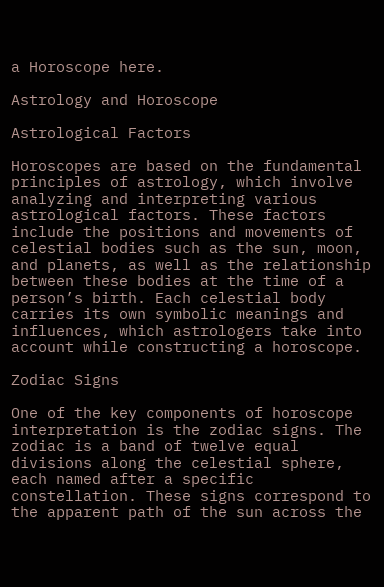a Horoscope here.

Astrology and Horoscope

Astrological Factors

Horoscopes are based on the fundamental principles of astrology, which involve analyzing and interpreting various astrological factors. These factors include the positions and movements of celestial bodies such as the sun, moon, and planets, as well as the relationship between these bodies at the time of a person’s birth. Each celestial body carries its own symbolic meanings and influences, which astrologers take into account while constructing a horoscope.

Zodiac Signs

One of the key components of horoscope interpretation is the zodiac signs. The zodiac is a band of twelve equal divisions along the celestial sphere, each named after a specific constellation. These signs correspond to the apparent path of the sun across the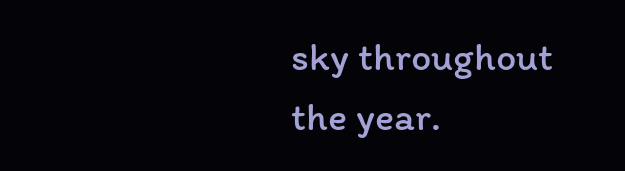sky throughout the year.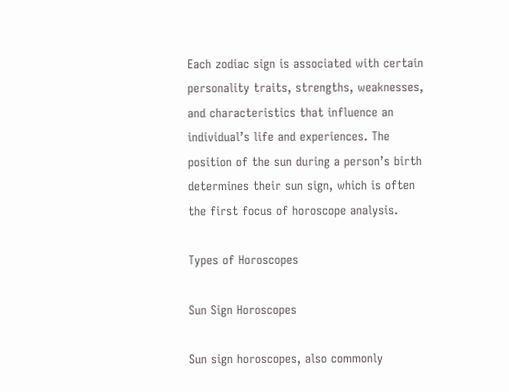Each zodiac sign is associated with certain personality traits, strengths, weaknesses, and characteristics that influence an individual’s life and experiences. The position of the sun during a person’s birth determines their sun sign, which is often the first focus of horoscope analysis.

Types of Horoscopes

Sun Sign Horoscopes

Sun sign horoscopes, also commonly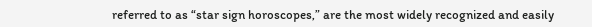referred to as “star sign horoscopes,” are the most widely recognized and easily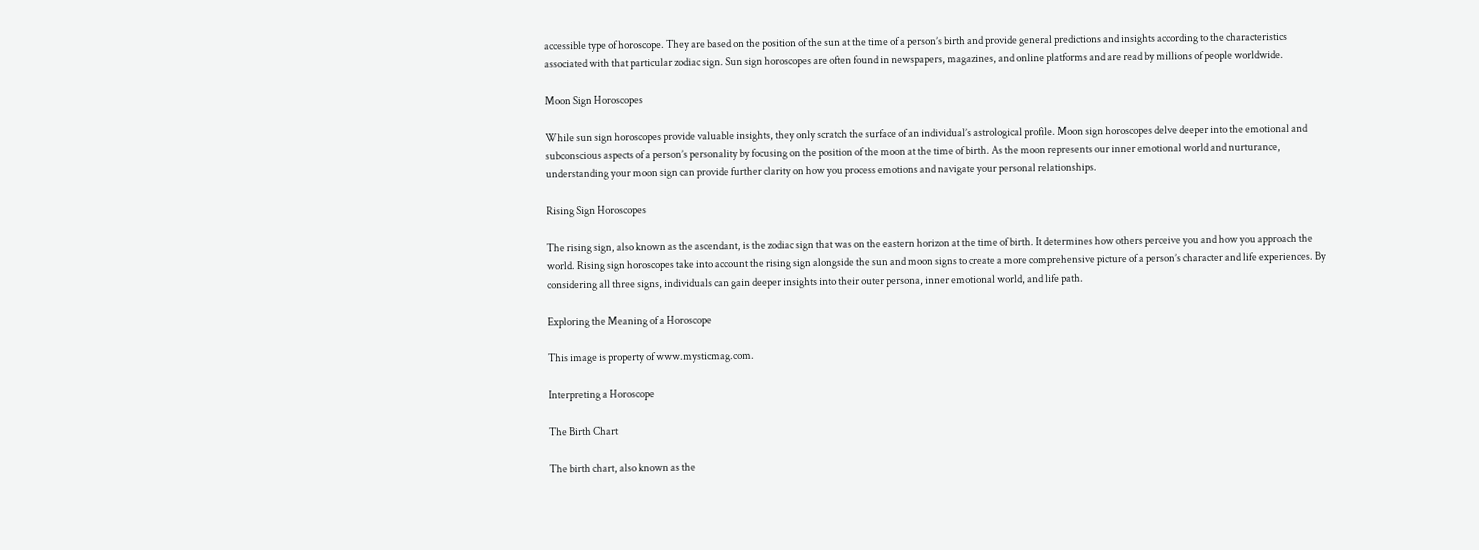accessible type of horoscope. They are based on the position of the sun at the time of a person’s birth and provide general predictions and insights according to the characteristics associated with that particular zodiac sign. Sun sign horoscopes are often found in newspapers, magazines, and online platforms and are read by millions of people worldwide.

Moon Sign Horoscopes

While sun sign horoscopes provide valuable insights, they only scratch the surface of an individual’s astrological profile. Moon sign horoscopes delve deeper into the emotional and subconscious aspects of a person’s personality by focusing on the position of the moon at the time of birth. As the moon represents our inner emotional world and nurturance, understanding your moon sign can provide further clarity on how you process emotions and navigate your personal relationships.

Rising Sign Horoscopes

The rising sign, also known as the ascendant, is the zodiac sign that was on the eastern horizon at the time of birth. It determines how others perceive you and how you approach the world. Rising sign horoscopes take into account the rising sign alongside the sun and moon signs to create a more comprehensive picture of a person’s character and life experiences. By considering all three signs, individuals can gain deeper insights into their outer persona, inner emotional world, and life path.

Exploring the Meaning of a Horoscope

This image is property of www.mysticmag.com.

Interpreting a Horoscope

The Birth Chart

The birth chart, also known as the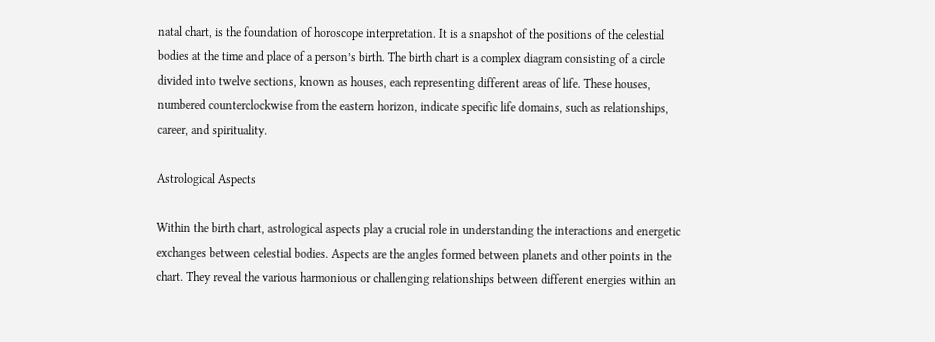natal chart, is the foundation of horoscope interpretation. It is a snapshot of the positions of the celestial bodies at the time and place of a person’s birth. The birth chart is a complex diagram consisting of a circle divided into twelve sections, known as houses, each representing different areas of life. These houses, numbered counterclockwise from the eastern horizon, indicate specific life domains, such as relationships, career, and spirituality.

Astrological Aspects

Within the birth chart, astrological aspects play a crucial role in understanding the interactions and energetic exchanges between celestial bodies. Aspects are the angles formed between planets and other points in the chart. They reveal the various harmonious or challenging relationships between different energies within an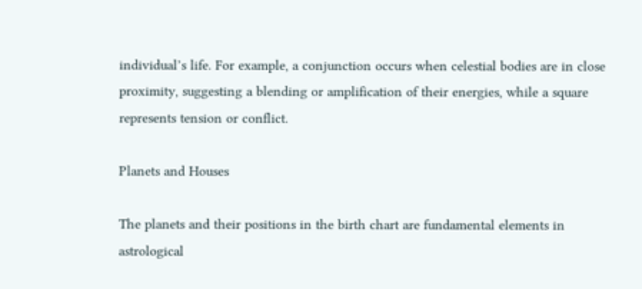individual’s life. For example, a conjunction occurs when celestial bodies are in close proximity, suggesting a blending or amplification of their energies, while a square represents tension or conflict.

Planets and Houses

The planets and their positions in the birth chart are fundamental elements in astrological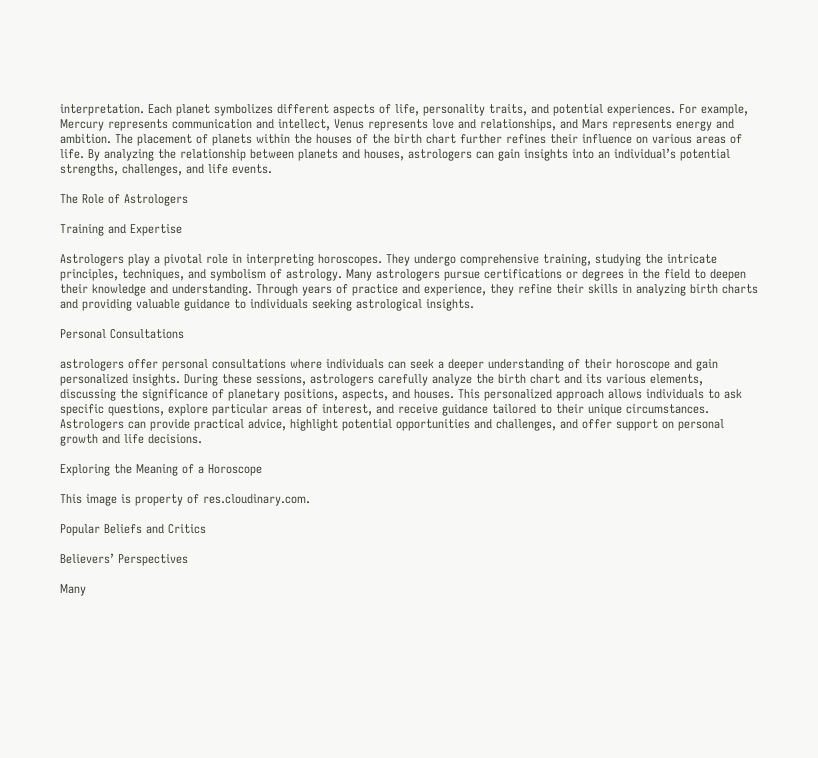interpretation. Each planet symbolizes different aspects of life, personality traits, and potential experiences. For example, Mercury represents communication and intellect, Venus represents love and relationships, and Mars represents energy and ambition. The placement of planets within the houses of the birth chart further refines their influence on various areas of life. By analyzing the relationship between planets and houses, astrologers can gain insights into an individual’s potential strengths, challenges, and life events.

The Role of Astrologers

Training and Expertise

Astrologers play a pivotal role in interpreting horoscopes. They undergo comprehensive training, studying the intricate principles, techniques, and symbolism of astrology. Many astrologers pursue certifications or degrees in the field to deepen their knowledge and understanding. Through years of practice and experience, they refine their skills in analyzing birth charts and providing valuable guidance to individuals seeking astrological insights.

Personal Consultations

astrologers offer personal consultations where individuals can seek a deeper understanding of their horoscope and gain personalized insights. During these sessions, astrologers carefully analyze the birth chart and its various elements, discussing the significance of planetary positions, aspects, and houses. This personalized approach allows individuals to ask specific questions, explore particular areas of interest, and receive guidance tailored to their unique circumstances. Astrologers can provide practical advice, highlight potential opportunities and challenges, and offer support on personal growth and life decisions.

Exploring the Meaning of a Horoscope

This image is property of res.cloudinary.com.

Popular Beliefs and Critics

Believers’ Perspectives

Many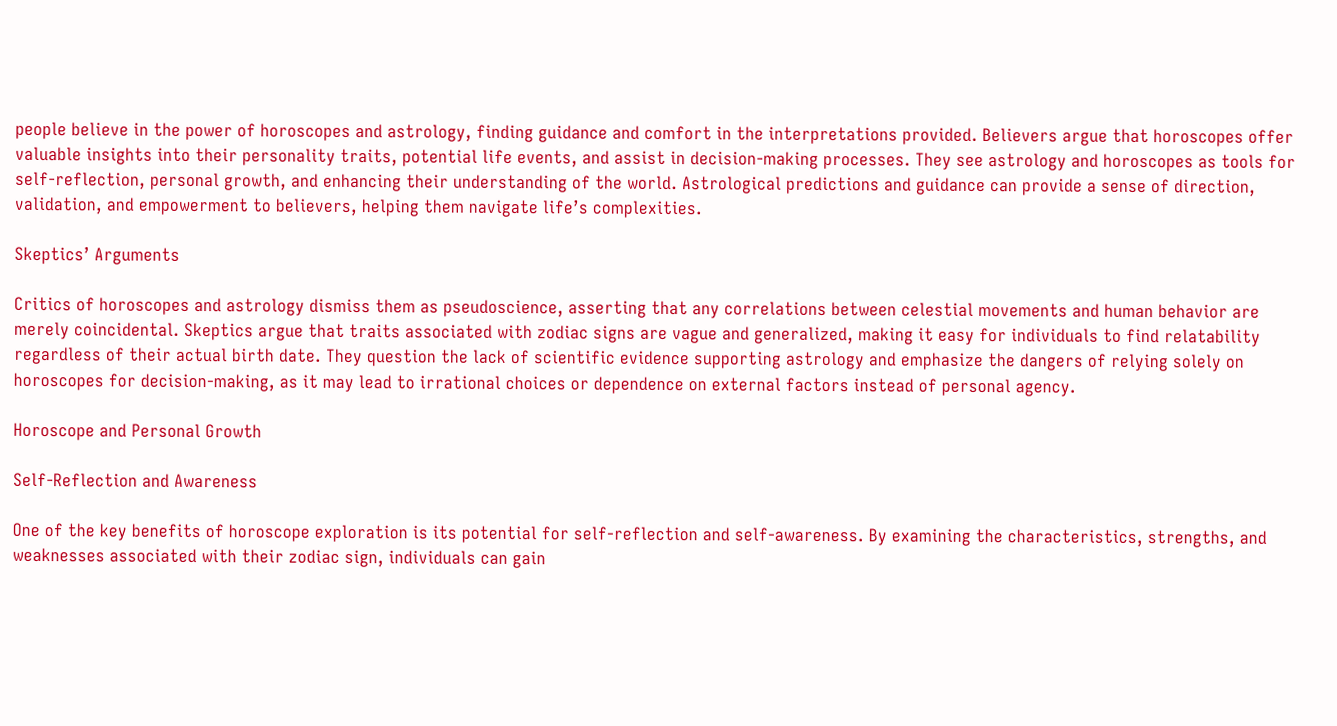people believe in the power of horoscopes and astrology, finding guidance and comfort in the interpretations provided. Believers argue that horoscopes offer valuable insights into their personality traits, potential life events, and assist in decision-making processes. They see astrology and horoscopes as tools for self-reflection, personal growth, and enhancing their understanding of the world. Astrological predictions and guidance can provide a sense of direction, validation, and empowerment to believers, helping them navigate life’s complexities.

Skeptics’ Arguments

Critics of horoscopes and astrology dismiss them as pseudoscience, asserting that any correlations between celestial movements and human behavior are merely coincidental. Skeptics argue that traits associated with zodiac signs are vague and generalized, making it easy for individuals to find relatability regardless of their actual birth date. They question the lack of scientific evidence supporting astrology and emphasize the dangers of relying solely on horoscopes for decision-making, as it may lead to irrational choices or dependence on external factors instead of personal agency.

Horoscope and Personal Growth

Self-Reflection and Awareness

One of the key benefits of horoscope exploration is its potential for self-reflection and self-awareness. By examining the characteristics, strengths, and weaknesses associated with their zodiac sign, individuals can gain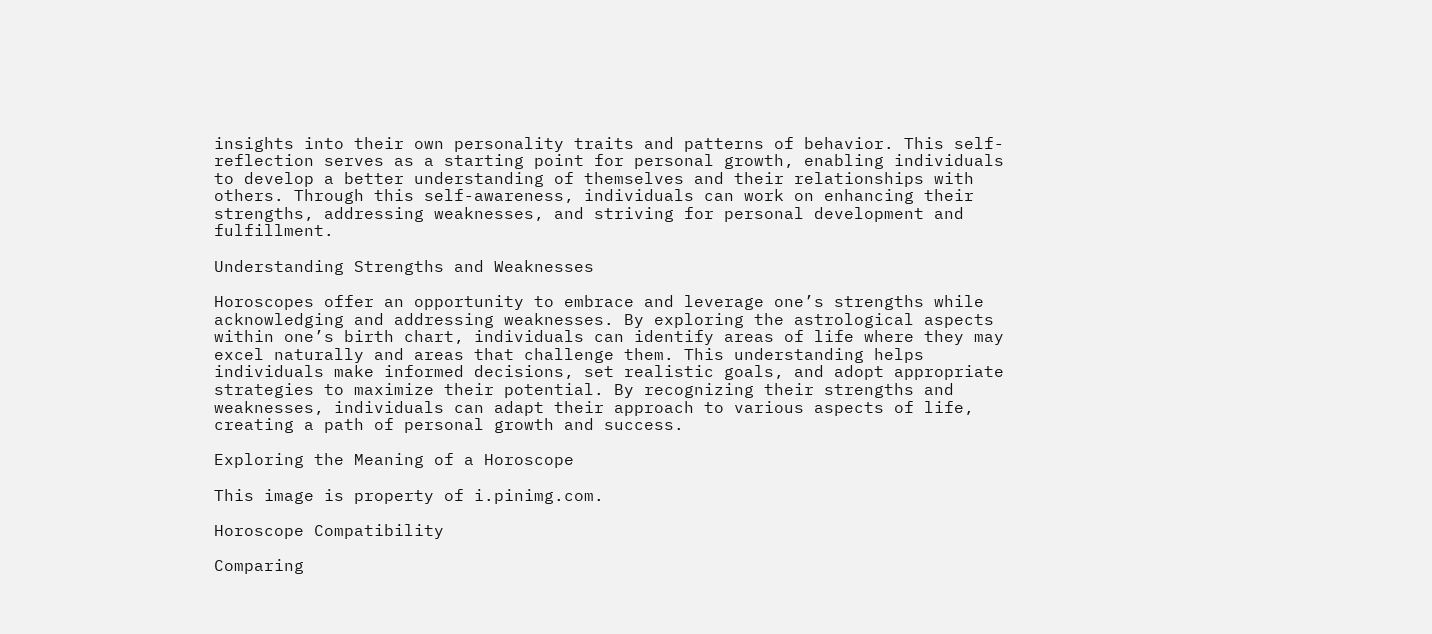insights into their own personality traits and patterns of behavior. This self-reflection serves as a starting point for personal growth, enabling individuals to develop a better understanding of themselves and their relationships with others. Through this self-awareness, individuals can work on enhancing their strengths, addressing weaknesses, and striving for personal development and fulfillment.

Understanding Strengths and Weaknesses

Horoscopes offer an opportunity to embrace and leverage one’s strengths while acknowledging and addressing weaknesses. By exploring the astrological aspects within one’s birth chart, individuals can identify areas of life where they may excel naturally and areas that challenge them. This understanding helps individuals make informed decisions, set realistic goals, and adopt appropriate strategies to maximize their potential. By recognizing their strengths and weaknesses, individuals can adapt their approach to various aspects of life, creating a path of personal growth and success.

Exploring the Meaning of a Horoscope

This image is property of i.pinimg.com.

Horoscope Compatibility

Comparing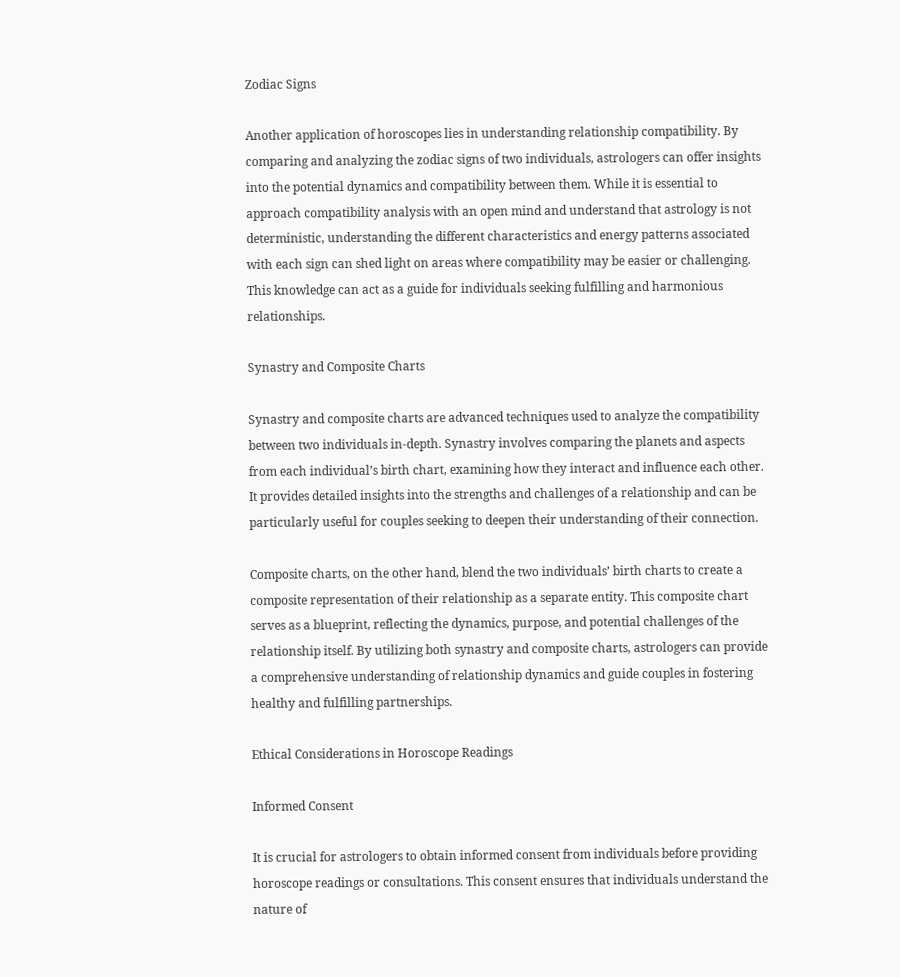Zodiac Signs

Another application of horoscopes lies in understanding relationship compatibility. By comparing and analyzing the zodiac signs of two individuals, astrologers can offer insights into the potential dynamics and compatibility between them. While it is essential to approach compatibility analysis with an open mind and understand that astrology is not deterministic, understanding the different characteristics and energy patterns associated with each sign can shed light on areas where compatibility may be easier or challenging. This knowledge can act as a guide for individuals seeking fulfilling and harmonious relationships.

Synastry and Composite Charts

Synastry and composite charts are advanced techniques used to analyze the compatibility between two individuals in-depth. Synastry involves comparing the planets and aspects from each individual’s birth chart, examining how they interact and influence each other. It provides detailed insights into the strengths and challenges of a relationship and can be particularly useful for couples seeking to deepen their understanding of their connection.

Composite charts, on the other hand, blend the two individuals’ birth charts to create a composite representation of their relationship as a separate entity. This composite chart serves as a blueprint, reflecting the dynamics, purpose, and potential challenges of the relationship itself. By utilizing both synastry and composite charts, astrologers can provide a comprehensive understanding of relationship dynamics and guide couples in fostering healthy and fulfilling partnerships.

Ethical Considerations in Horoscope Readings

Informed Consent

It is crucial for astrologers to obtain informed consent from individuals before providing horoscope readings or consultations. This consent ensures that individuals understand the nature of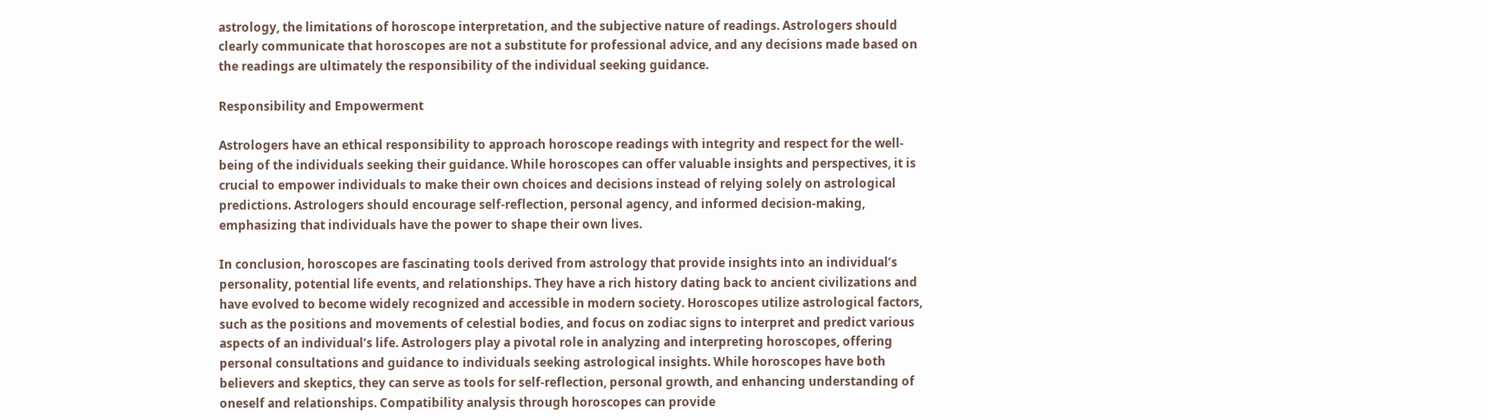astrology, the limitations of horoscope interpretation, and the subjective nature of readings. Astrologers should clearly communicate that horoscopes are not a substitute for professional advice, and any decisions made based on the readings are ultimately the responsibility of the individual seeking guidance.

Responsibility and Empowerment

Astrologers have an ethical responsibility to approach horoscope readings with integrity and respect for the well-being of the individuals seeking their guidance. While horoscopes can offer valuable insights and perspectives, it is crucial to empower individuals to make their own choices and decisions instead of relying solely on astrological predictions. Astrologers should encourage self-reflection, personal agency, and informed decision-making, emphasizing that individuals have the power to shape their own lives.

In conclusion, horoscopes are fascinating tools derived from astrology that provide insights into an individual’s personality, potential life events, and relationships. They have a rich history dating back to ancient civilizations and have evolved to become widely recognized and accessible in modern society. Horoscopes utilize astrological factors, such as the positions and movements of celestial bodies, and focus on zodiac signs to interpret and predict various aspects of an individual’s life. Astrologers play a pivotal role in analyzing and interpreting horoscopes, offering personal consultations and guidance to individuals seeking astrological insights. While horoscopes have both believers and skeptics, they can serve as tools for self-reflection, personal growth, and enhancing understanding of oneself and relationships. Compatibility analysis through horoscopes can provide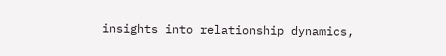insights into relationship dynamics,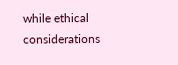while ethical considerations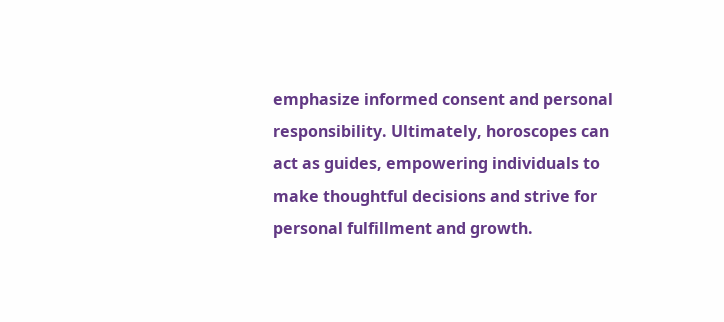emphasize informed consent and personal responsibility. Ultimately, horoscopes can act as guides, empowering individuals to make thoughtful decisions and strive for personal fulfillment and growth.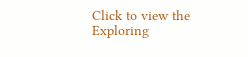Click to view the Exploring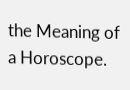the Meaning of a Horoscope.